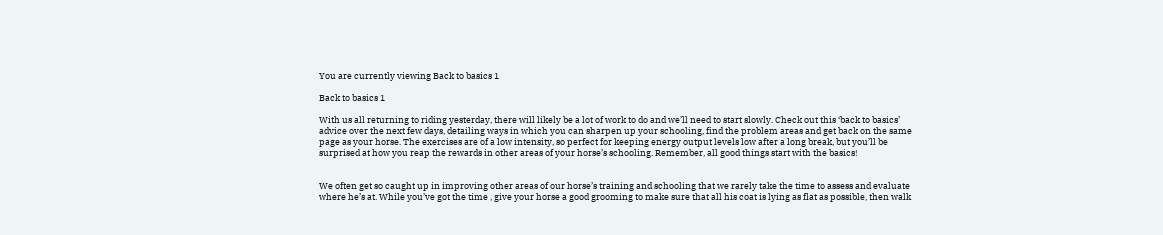You are currently viewing Back to basics 1

Back to basics 1

With us all returning to riding yesterday, there will likely be a lot of work to do and we’ll need to start slowly. Check out this ‘back to basics’ advice over the next few days, detailing ways in which you can sharpen up your schooling, find the problem areas and get back on the same page as your horse. The exercises are of a low intensity, so perfect for keeping energy output levels low after a long break, but you’ll be surprised at how you reap the rewards in other areas of your horse’s schooling. Remember, all good things start with the basics!


We often get so caught up in improving other areas of our horse’s training and schooling that we rarely take the time to assess and evaluate where he’s at. While you’ve got the time , give your horse a good grooming to make sure that all his coat is lying as flat as possible, then walk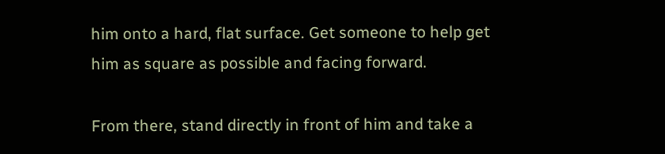him onto a hard, flat surface. Get someone to help get him as square as possible and facing forward.

From there, stand directly in front of him and take a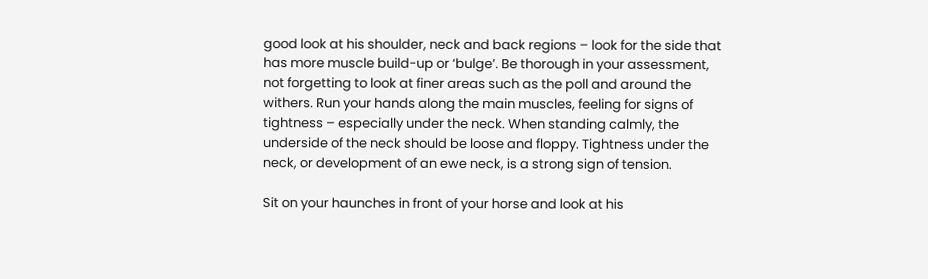good look at his shoulder, neck and back regions – look for the side that has more muscle build-up or ‘bulge’. Be thorough in your assessment, not forgetting to look at finer areas such as the poll and around the withers. Run your hands along the main muscles, feeling for signs of tightness – especially under the neck. When standing calmly, the underside of the neck should be loose and floppy. Tightness under the neck, or development of an ewe neck, is a strong sign of tension.

Sit on your haunches in front of your horse and look at his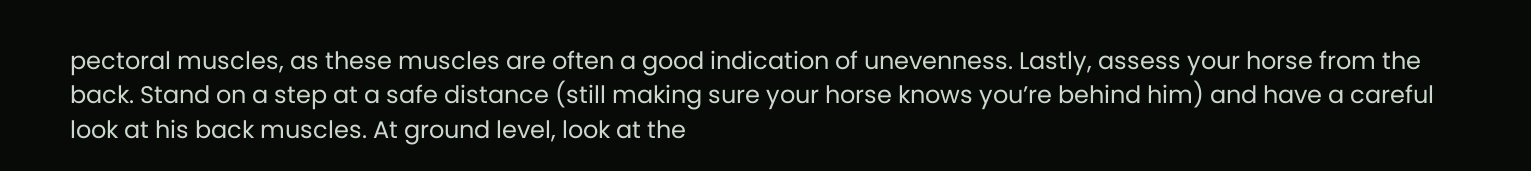pectoral muscles, as these muscles are often a good indication of unevenness. Lastly, assess your horse from the back. Stand on a step at a safe distance (still making sure your horse knows you’re behind him) and have a careful look at his back muscles. At ground level, look at the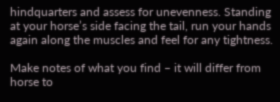hindquarters and assess for unevenness. Standing at your horse’s side facing the tail, run your hands again along the muscles and feel for any tightness.

Make notes of what you find – it will differ from horse to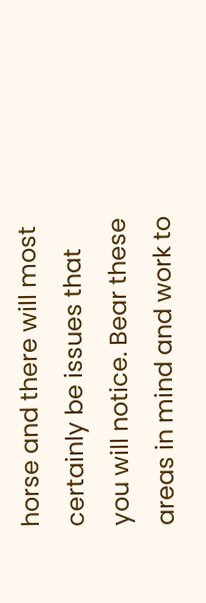horse and there will most certainly be issues that you will notice. Bear these areas in mind and work to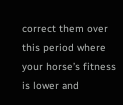correct them over this period where your horse’s fitness is lower and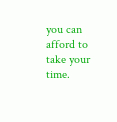you can afford to take your time.